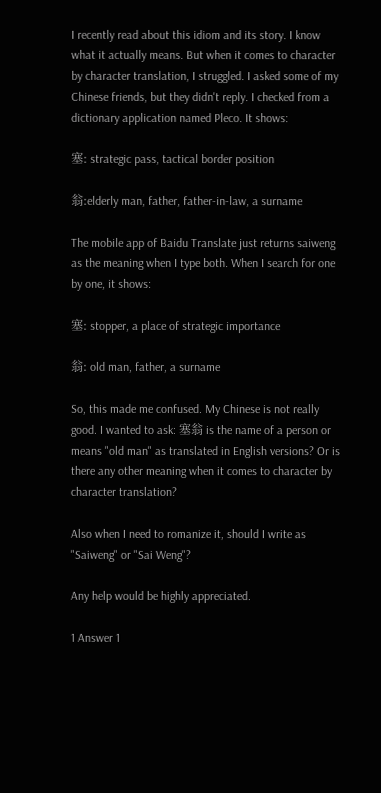I recently read about this idiom and its story. I know what it actually means. But when it comes to character by character translation, I struggled. I asked some of my Chinese friends, but they didn't reply. I checked from a dictionary application named Pleco. It shows:

塞: strategic pass, tactical border position

翁:elderly man, father, father-in-law, a surname

The mobile app of Baidu Translate just returns saiweng as the meaning when I type both. When I search for one by one, it shows:

塞: stopper, a place of strategic importance

翁: old man, father, a surname

So, this made me confused. My Chinese is not really good. I wanted to ask: 塞翁 is the name of a person or means "old man" as translated in English versions? Or is there any other meaning when it comes to character by character translation?

Also when I need to romanize it, should I write as "Saiweng" or "Sai Weng"?

Any help would be highly appreciated.

1 Answer 1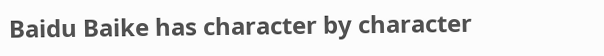Baidu Baike has character by character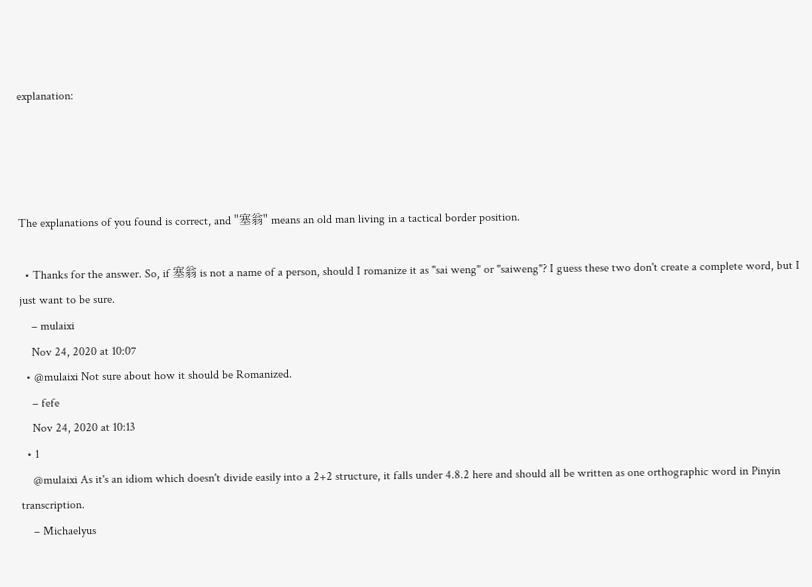explanation:




The explanations of you found is correct, and "塞翁" means an old man living in a tactical border position.

  • Thanks for the answer. So, if 塞翁 is not a name of a person, should I romanize it as "sai weng" or "saiweng"? I guess these two don't create a complete word, but I just want to be sure.
    – mulaixi
    Nov 24, 2020 at 10:07
  • @mulaixi Not sure about how it should be Romanized.
    – fefe
    Nov 24, 2020 at 10:13
  • 1
    @mulaixi As it's an idiom which doesn't divide easily into a 2+2 structure, it falls under 4.8.2 here and should all be written as one orthographic word in Pinyin transcription.
    – Michaelyus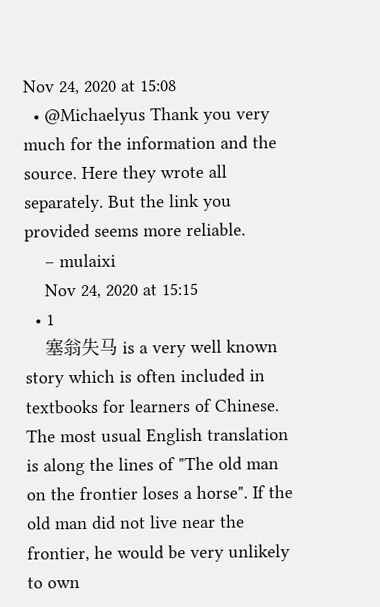Nov 24, 2020 at 15:08
  • @Michaelyus Thank you very much for the information and the source. Here they wrote all separately. But the link you provided seems more reliable.
    – mulaixi
    Nov 24, 2020 at 15:15
  • 1
    塞翁失马 is a very well known story which is often included in textbooks for learners of Chinese. The most usual English translation is along the lines of "The old man on the frontier loses a horse". If the old man did not live near the frontier, he would be very unlikely to own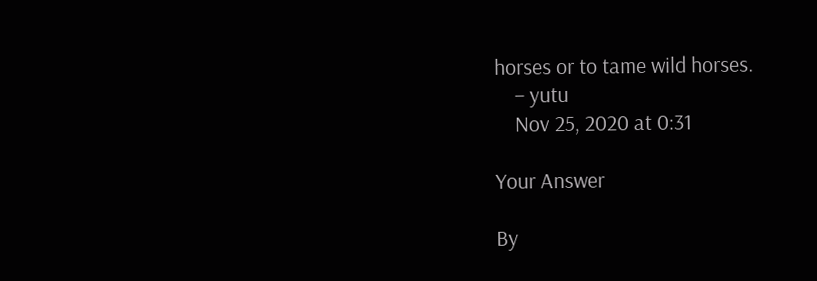horses or to tame wild horses.
    – yutu
    Nov 25, 2020 at 0:31

Your Answer

By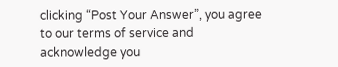clicking “Post Your Answer”, you agree to our terms of service and acknowledge you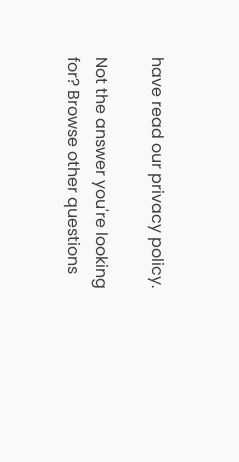have read our privacy policy.

Not the answer you're looking for? Browse other questions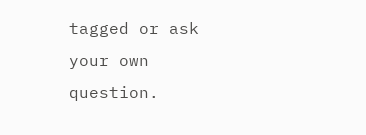tagged or ask your own question.